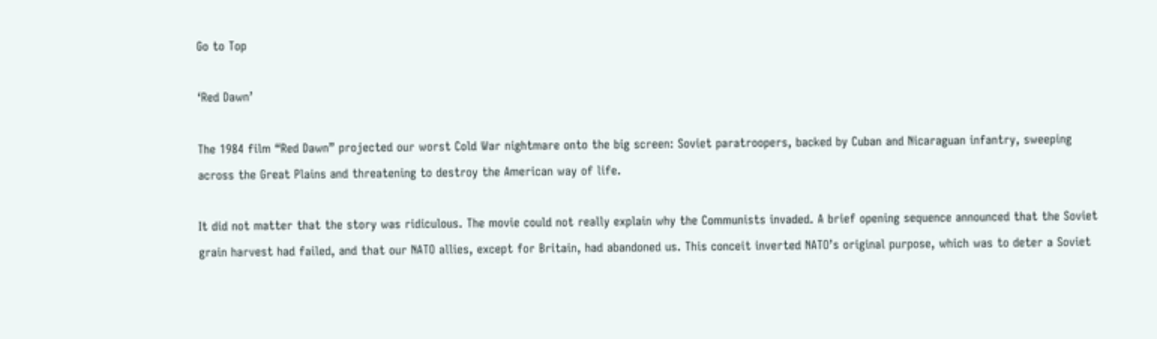Go to Top

‘Red Dawn’

The 1984 film “Red Dawn” projected our worst Cold War nightmare onto the big screen: Soviet paratroopers, backed by Cuban and Nicaraguan infantry, sweeping across the Great Plains and threatening to destroy the American way of life.

It did not matter that the story was ridiculous. The movie could not really explain why the Communists invaded. A brief opening sequence announced that the Soviet grain harvest had failed, and that our NATO allies, except for Britain, had abandoned us. This conceit inverted NATO’s original purpose, which was to deter a Soviet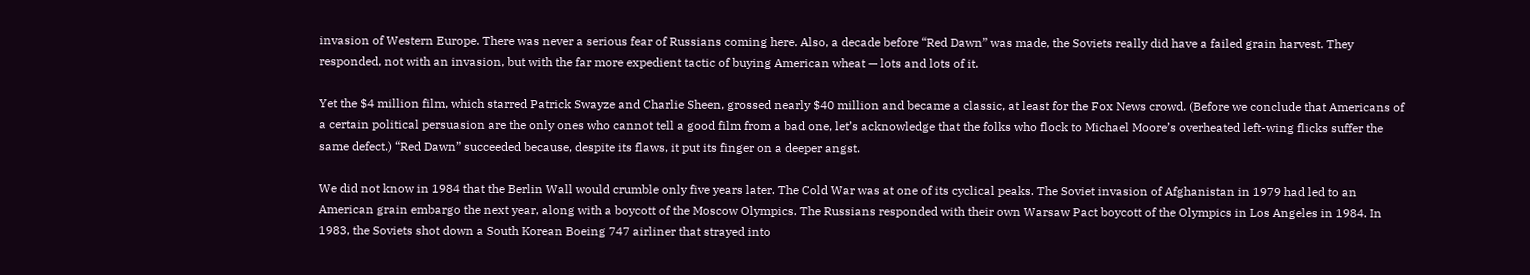invasion of Western Europe. There was never a serious fear of Russians coming here. Also, a decade before “Red Dawn” was made, the Soviets really did have a failed grain harvest. They responded, not with an invasion, but with the far more expedient tactic of buying American wheat — lots and lots of it.

Yet the $4 million film, which starred Patrick Swayze and Charlie Sheen, grossed nearly $40 million and became a classic, at least for the Fox News crowd. (Before we conclude that Americans of a certain political persuasion are the only ones who cannot tell a good film from a bad one, let’s acknowledge that the folks who flock to Michael Moore’s overheated left-wing flicks suffer the same defect.) “Red Dawn” succeeded because, despite its flaws, it put its finger on a deeper angst.

We did not know in 1984 that the Berlin Wall would crumble only five years later. The Cold War was at one of its cyclical peaks. The Soviet invasion of Afghanistan in 1979 had led to an American grain embargo the next year, along with a boycott of the Moscow Olympics. The Russians responded with their own Warsaw Pact boycott of the Olympics in Los Angeles in 1984. In 1983, the Soviets shot down a South Korean Boeing 747 airliner that strayed into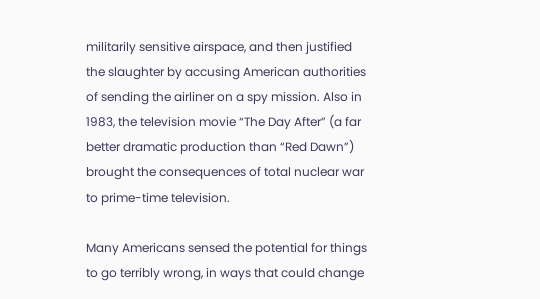militarily sensitive airspace, and then justified the slaughter by accusing American authorities of sending the airliner on a spy mission. Also in 1983, the television movie “The Day After” (a far better dramatic production than “Red Dawn”) brought the consequences of total nuclear war to prime-time television.

Many Americans sensed the potential for things to go terribly wrong, in ways that could change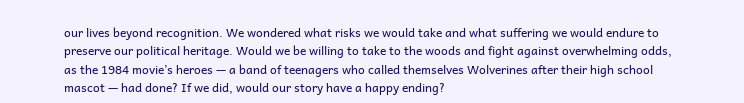our lives beyond recognition. We wondered what risks we would take and what suffering we would endure to preserve our political heritage. Would we be willing to take to the woods and fight against overwhelming odds, as the 1984 movie’s heroes — a band of teenagers who called themselves Wolverines after their high school mascot — had done? If we did, would our story have a happy ending?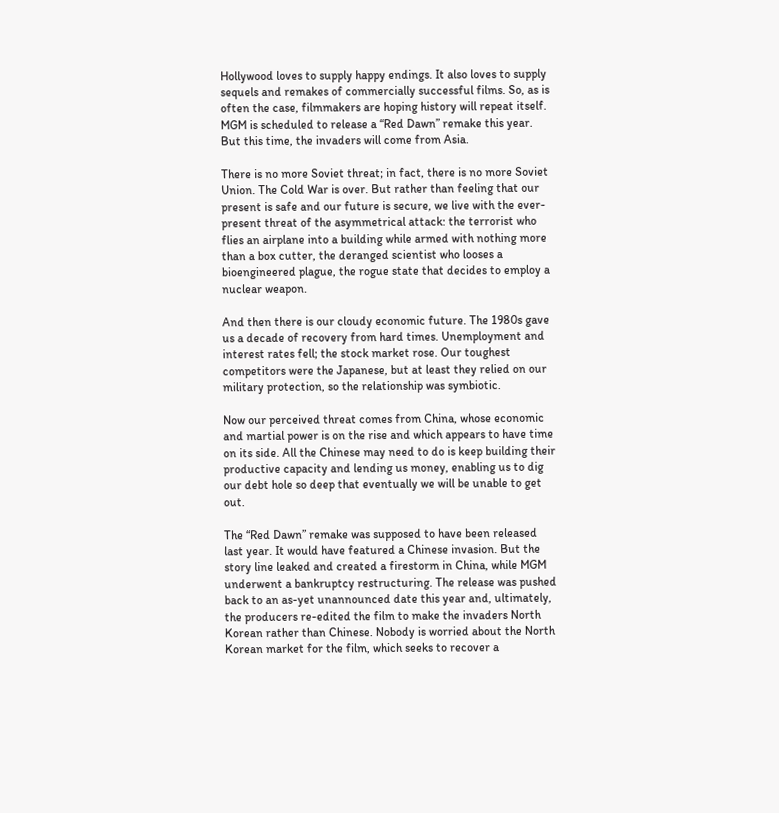Hollywood loves to supply happy endings. It also loves to supply sequels and remakes of commercially successful films. So, as is often the case, filmmakers are hoping history will repeat itself. MGM is scheduled to release a “Red Dawn” remake this year. But this time, the invaders will come from Asia.

There is no more Soviet threat; in fact, there is no more Soviet Union. The Cold War is over. But rather than feeling that our present is safe and our future is secure, we live with the ever-present threat of the asymmetrical attack: the terrorist who flies an airplane into a building while armed with nothing more than a box cutter, the deranged scientist who looses a bioengineered plague, the rogue state that decides to employ a nuclear weapon.

And then there is our cloudy economic future. The 1980s gave us a decade of recovery from hard times. Unemployment and interest rates fell; the stock market rose. Our toughest competitors were the Japanese, but at least they relied on our military protection, so the relationship was symbiotic.

Now our perceived threat comes from China, whose economic and martial power is on the rise and which appears to have time on its side. All the Chinese may need to do is keep building their productive capacity and lending us money, enabling us to dig our debt hole so deep that eventually we will be unable to get out.

The “Red Dawn” remake was supposed to have been released last year. It would have featured a Chinese invasion. But the story line leaked and created a firestorm in China, while MGM underwent a bankruptcy restructuring. The release was pushed back to an as-yet unannounced date this year and, ultimately, the producers re-edited the film to make the invaders North Korean rather than Chinese. Nobody is worried about the North Korean market for the film, which seeks to recover a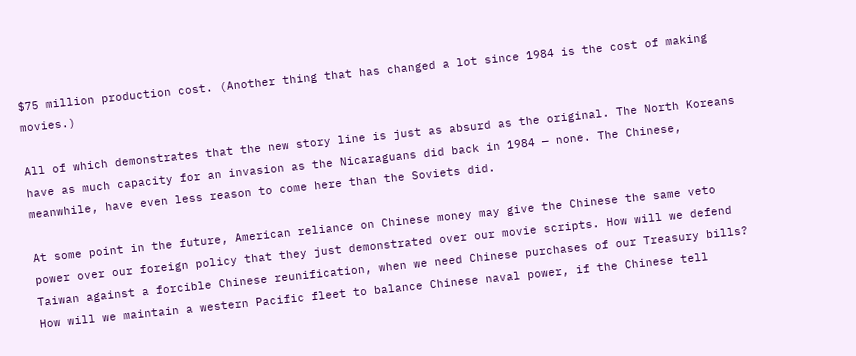$75 million production cost. (Another thing that has changed a lot since 1984 is the cost of making movies.)

All of which demonstrates that the new story line is just as absurd as the original. The North Koreans have as much capacity for an invasion as the Nicaraguans did back in 1984 — none. The Chinese, meanwhile, have even less reason to come here than the Soviets did.

At some point in the future, American reliance on Chinese money may give the Chinese the same veto power over our foreign policy that they just demonstrated over our movie scripts. How will we defend Taiwan against a forcible Chinese reunification, when we need Chinese purchases of our Treasury bills? How will we maintain a western Pacific fleet to balance Chinese naval power, if the Chinese tell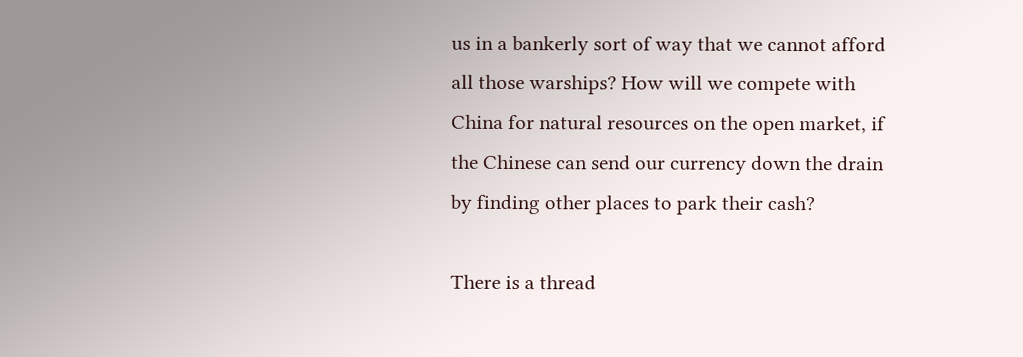us in a bankerly sort of way that we cannot afford all those warships? How will we compete with China for natural resources on the open market, if the Chinese can send our currency down the drain by finding other places to park their cash?

There is a thread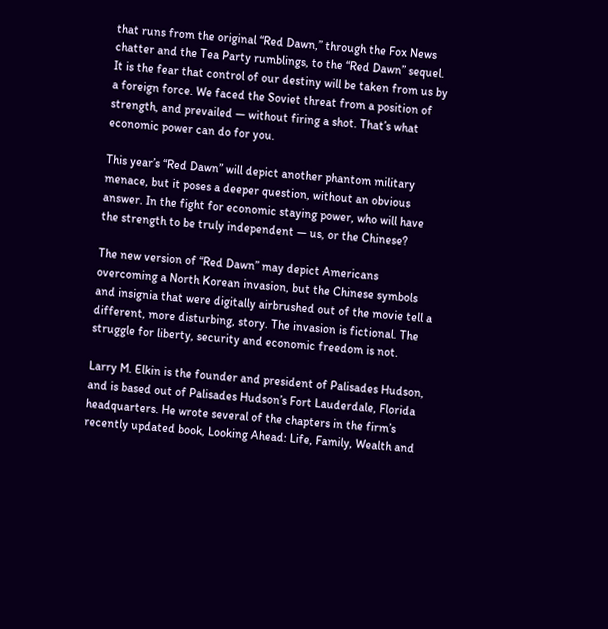that runs from the original “Red Dawn,” through the Fox News chatter and the Tea Party rumblings, to the “Red Dawn” sequel. It is the fear that control of our destiny will be taken from us by a foreign force. We faced the Soviet threat from a position of strength, and prevailed — without firing a shot. That’s what economic power can do for you.

This year’s “Red Dawn” will depict another phantom military menace, but it poses a deeper question, without an obvious answer. In the fight for economic staying power, who will have the strength to be truly independent — us, or the Chinese?

The new version of “Red Dawn” may depict Americans overcoming a North Korean invasion, but the Chinese symbols and insignia that were digitally airbrushed out of the movie tell a different, more disturbing, story. The invasion is fictional. The struggle for liberty, security and economic freedom is not.

Larry M. Elkin is the founder and president of Palisades Hudson, and is based out of Palisades Hudson’s Fort Lauderdale, Florida headquarters. He wrote several of the chapters in the firm’s recently updated book, Looking Ahead: Life, Family, Wealth and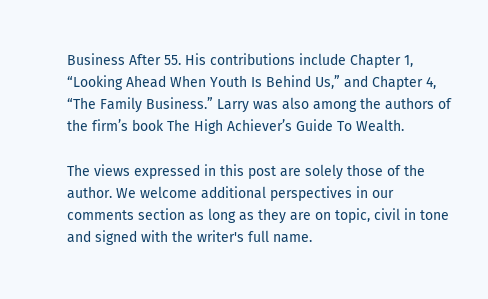Business After 55. His contributions include Chapter 1, “Looking Ahead When Youth Is Behind Us,” and Chapter 4, “The Family Business.” Larry was also among the authors of the firm’s book The High Achiever’s Guide To Wealth.

The views expressed in this post are solely those of the author. We welcome additional perspectives in our comments section as long as they are on topic, civil in tone and signed with the writer's full name.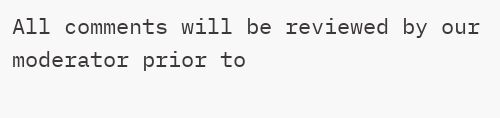All comments will be reviewed by our moderator prior to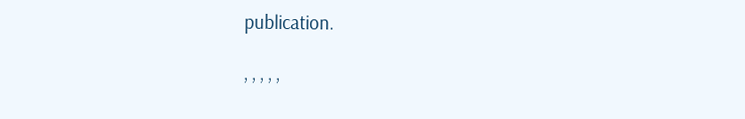publication.

, , , , ,